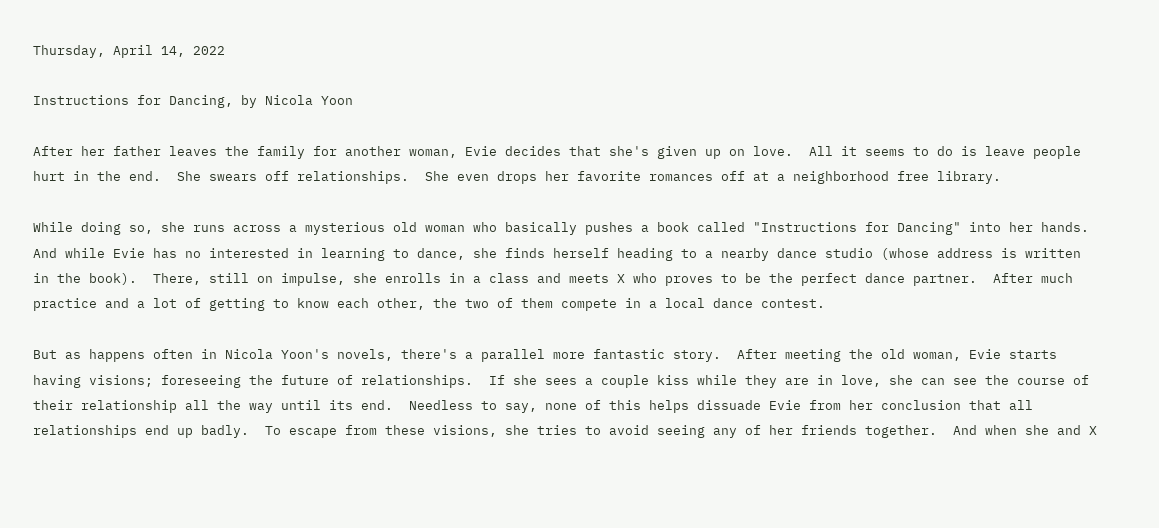Thursday, April 14, 2022

Instructions for Dancing, by Nicola Yoon

After her father leaves the family for another woman, Evie decides that she's given up on love.  All it seems to do is leave people hurt in the end.  She swears off relationships.  She even drops her favorite romances off at a neighborhood free library.

While doing so, she runs across a mysterious old woman who basically pushes a book called "Instructions for Dancing" into her hands.  And while Evie has no interested in learning to dance, she finds herself heading to a nearby dance studio (whose address is written in the book).  There, still on impulse, she enrolls in a class and meets X who proves to be the perfect dance partner.  After much practice and a lot of getting to know each other, the two of them compete in a local dance contest.

But as happens often in Nicola Yoon's novels, there's a parallel more fantastic story.  After meeting the old woman, Evie starts having visions; foreseeing the future of relationships.  If she sees a couple kiss while they are in love, she can see the course of their relationship all the way until its end.  Needless to say, none of this helps dissuade Evie from her conclusion that all relationships end up badly.  To escape from these visions, she tries to avoid seeing any of her friends together.  And when she and X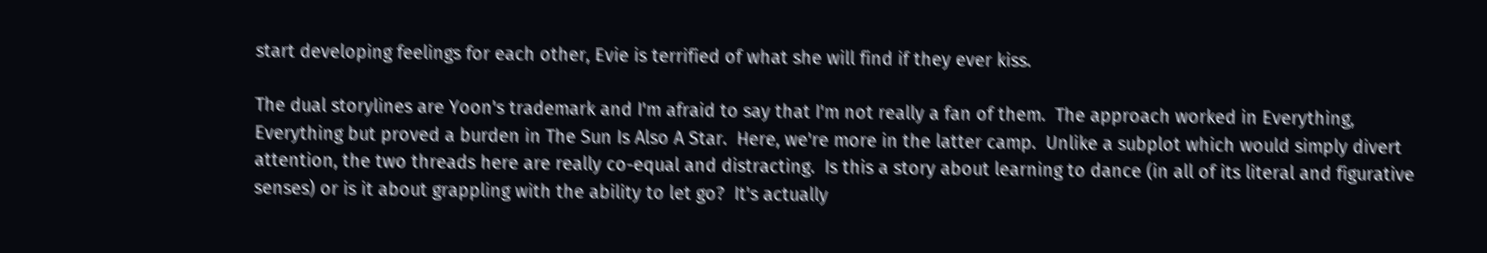start developing feelings for each other, Evie is terrified of what she will find if they ever kiss.

The dual storylines are Yoon's trademark and I'm afraid to say that I'm not really a fan of them.  The approach worked in Everything, Everything but proved a burden in The Sun Is Also A Star.  Here, we're more in the latter camp.  Unlike a subplot which would simply divert attention, the two threads here are really co-equal and distracting.  Is this a story about learning to dance (in all of its literal and figurative senses) or is it about grappling with the ability to let go?  It's actually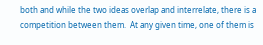both and while the two ideas overlap and interrelate, there is a competition between them.  At any given time, one of them is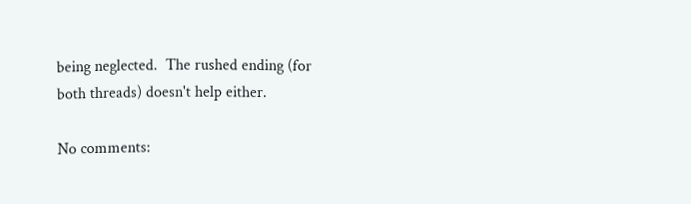being neglected.  The rushed ending (for both threads) doesn't help either.

No comments: